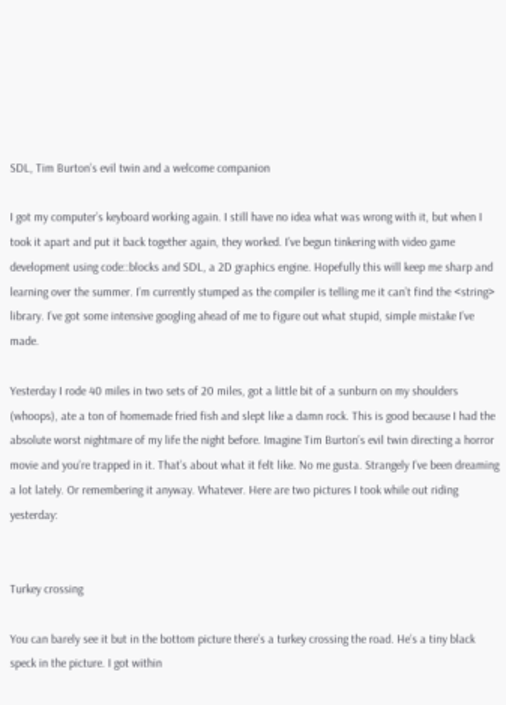SDL, Tim Burton’s evil twin and a welcome companion

I got my computer’s keyboard working again. I still have no idea what was wrong with it, but when I took it apart and put it back together again, they worked. I’ve begun tinkering with video game development using code::blocks and SDL, a 2D graphics engine. Hopefully this will keep me sharp and learning over the summer. I’m currently stumped as the compiler is telling me it can’t find the <string> library. I’ve got some intensive googling ahead of me to figure out what stupid, simple mistake I’ve made.

Yesterday I rode 40 miles in two sets of 20 miles, got a little bit of a sunburn on my shoulders (whoops), ate a ton of homemade fried fish and slept like a damn rock. This is good because I had the absolute worst nightmare of my life the night before. Imagine Tim Burton’s evil twin directing a horror movie and you’re trapped in it. That’s about what it felt like. No me gusta. Strangely I’ve been dreaming a lot lately. Or remembering it anyway. Whatever. Here are two pictures I took while out riding yesterday:


Turkey crossing

You can barely see it but in the bottom picture there’s a turkey crossing the road. He’s a tiny black speck in the picture. I got within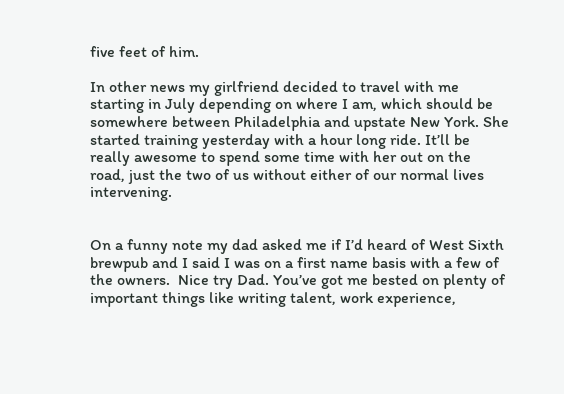five feet of him.

In other news my girlfriend decided to travel with me starting in July depending on where I am, which should be somewhere between Philadelphia and upstate New York. She started training yesterday with a hour long ride. It’ll be really awesome to spend some time with her out on the road, just the two of us without either of our normal lives intervening.


On a funny note my dad asked me if I’d heard of West Sixth brewpub and I said I was on a first name basis with a few of the owners.  Nice try Dad. You’ve got me bested on plenty of important things like writing talent, work experience,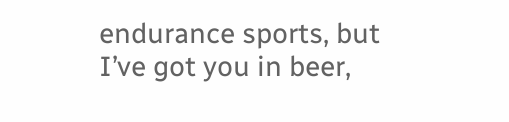endurance sports, but I’ve got you in beer,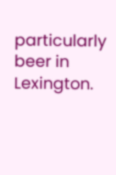particularly beer in Lexington.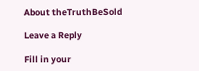About theTruthBeSold

Leave a Reply

Fill in your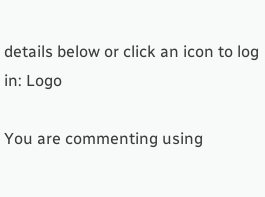details below or click an icon to log in: Logo

You are commenting using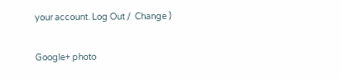your account. Log Out /  Change )

Google+ photo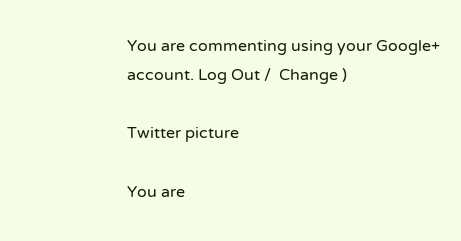You are commenting using your Google+ account. Log Out /  Change )

Twitter picture

You are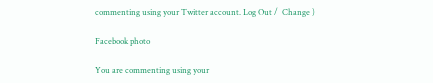commenting using your Twitter account. Log Out /  Change )

Facebook photo

You are commenting using your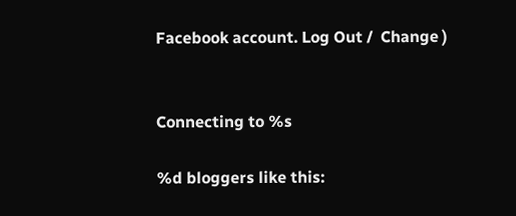Facebook account. Log Out /  Change )


Connecting to %s

%d bloggers like this: